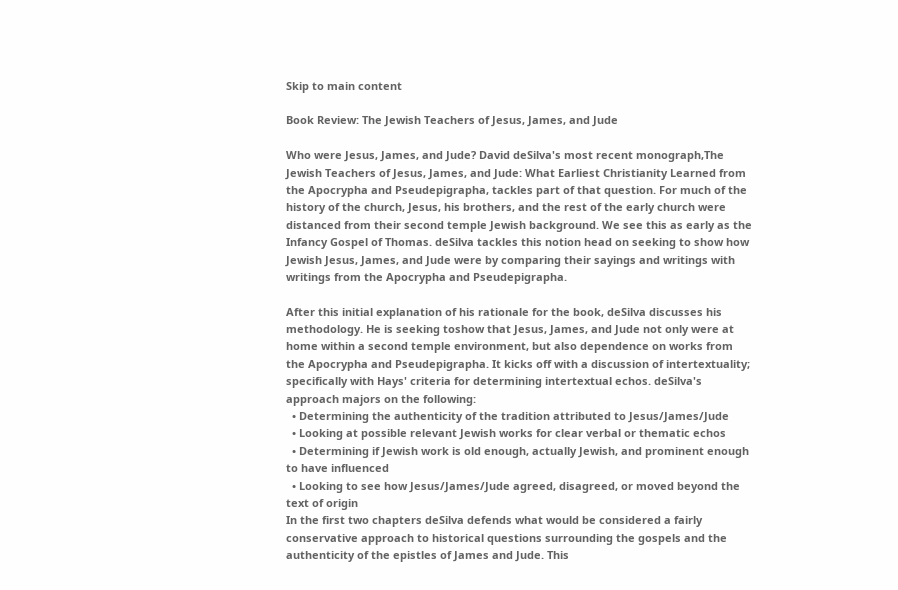Skip to main content

Book Review: The Jewish Teachers of Jesus, James, and Jude

Who were Jesus, James, and Jude? David deSilva's most recent monograph,The Jewish Teachers of Jesus, James, and Jude: What Earliest Christianity Learned from the Apocrypha and Pseudepigrapha, tackles part of that question. For much of the history of the church, Jesus, his brothers, and the rest of the early church were distanced from their second temple Jewish background. We see this as early as the Infancy Gospel of Thomas. deSilva tackles this notion head on seeking to show how Jewish Jesus, James, and Jude were by comparing their sayings and writings with writings from the Apocrypha and Pseudepigrapha.

After this initial explanation of his rationale for the book, deSilva discusses his methodology. He is seeking toshow that Jesus, James, and Jude not only were at home within a second temple environment, but also dependence on works from the Apocrypha and Pseudepigrapha. It kicks off with a discussion of intertextuality; specifically with Hays' criteria for determining intertextual echos. deSilva's approach majors on the following:
  • Determining the authenticity of the tradition attributed to Jesus/James/Jude
  • Looking at possible relevant Jewish works for clear verbal or thematic echos
  • Determining if Jewish work is old enough, actually Jewish, and prominent enough to have influenced
  • Looking to see how Jesus/James/Jude agreed, disagreed, or moved beyond the text of origin
In the first two chapters deSilva defends what would be considered a fairly conservative approach to historical questions surrounding the gospels and the authenticity of the epistles of James and Jude. This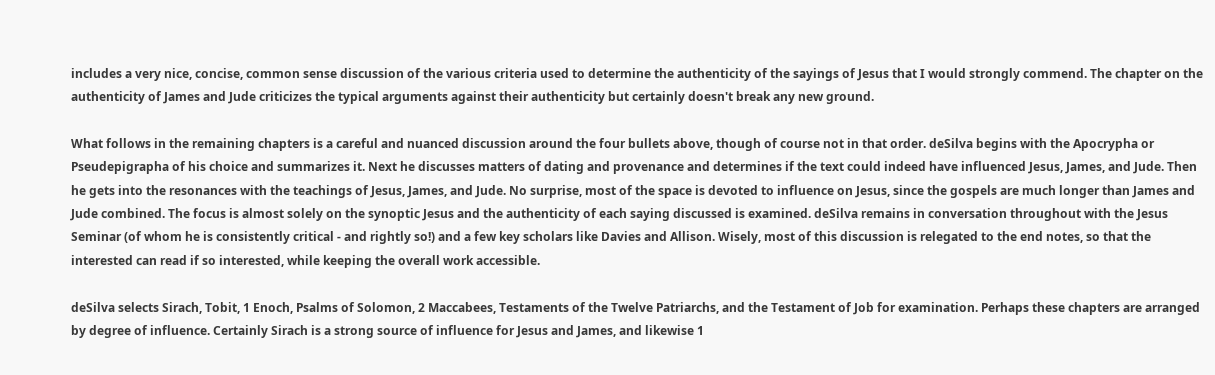includes a very nice, concise, common sense discussion of the various criteria used to determine the authenticity of the sayings of Jesus that I would strongly commend. The chapter on the authenticity of James and Jude criticizes the typical arguments against their authenticity but certainly doesn't break any new ground.

What follows in the remaining chapters is a careful and nuanced discussion around the four bullets above, though of course not in that order. deSilva begins with the Apocrypha or Pseudepigrapha of his choice and summarizes it. Next he discusses matters of dating and provenance and determines if the text could indeed have influenced Jesus, James, and Jude. Then he gets into the resonances with the teachings of Jesus, James, and Jude. No surprise, most of the space is devoted to influence on Jesus, since the gospels are much longer than James and Jude combined. The focus is almost solely on the synoptic Jesus and the authenticity of each saying discussed is examined. deSilva remains in conversation throughout with the Jesus Seminar (of whom he is consistently critical - and rightly so!) and a few key scholars like Davies and Allison. Wisely, most of this discussion is relegated to the end notes, so that the interested can read if so interested, while keeping the overall work accessible.

deSilva selects Sirach, Tobit, 1 Enoch, Psalms of Solomon, 2 Maccabees, Testaments of the Twelve Patriarchs, and the Testament of Job for examination. Perhaps these chapters are arranged by degree of influence. Certainly Sirach is a strong source of influence for Jesus and James, and likewise 1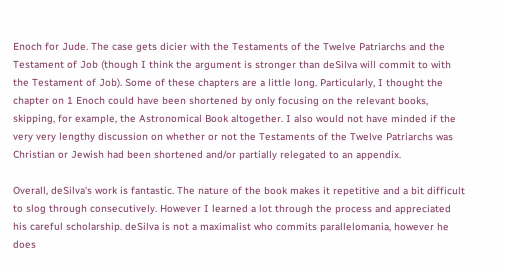Enoch for Jude. The case gets dicier with the Testaments of the Twelve Patriarchs and the Testament of Job (though I think the argument is stronger than deSilva will commit to with the Testament of Job). Some of these chapters are a little long. Particularly, I thought the chapter on 1 Enoch could have been shortened by only focusing on the relevant books, skipping, for example, the Astronomical Book altogether. I also would not have minded if the very very lengthy discussion on whether or not the Testaments of the Twelve Patriarchs was Christian or Jewish had been shortened and/or partially relegated to an appendix.

Overall, deSilva's work is fantastic. The nature of the book makes it repetitive and a bit difficult to slog through consecutively. However I learned a lot through the process and appreciated his careful scholarship. deSilva is not a maximalist who commits parallelomania, however he does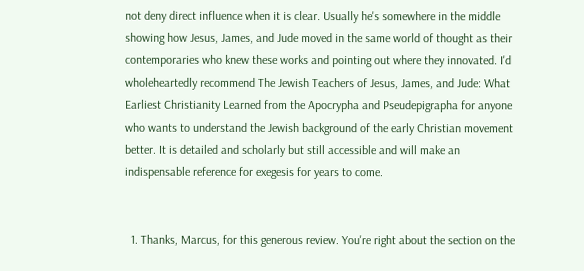not deny direct influence when it is clear. Usually he's somewhere in the middle showing how Jesus, James, and Jude moved in the same world of thought as their contemporaries who knew these works and pointing out where they innovated. I'd wholeheartedly recommend The Jewish Teachers of Jesus, James, and Jude: What Earliest Christianity Learned from the Apocrypha and Pseudepigrapha for anyone who wants to understand the Jewish background of the early Christian movement better. It is detailed and scholarly but still accessible and will make an indispensable reference for exegesis for years to come.


  1. Thanks, Marcus, for this generous review. You're right about the section on the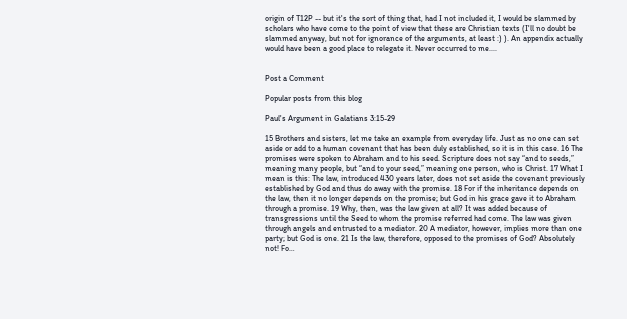origin of T12P -- but it's the sort of thing that, had I not included it, I would be slammed by scholars who have come to the point of view that these are Christian texts (I'll no doubt be slammed anyway, but not for ignorance of the arguments, at least :) ). An appendix actually would have been a good place to relegate it. Never occurred to me....


Post a Comment

Popular posts from this blog

Paul's Argument in Galatians 3:15-29

15 Brothers and sisters, let me take an example from everyday life. Just as no one can set aside or add to a human covenant that has been duly established, so it is in this case. 16 The promises were spoken to Abraham and to his seed. Scripture does not say “and to seeds,” meaning many people, but “and to your seed,” meaning one person, who is Christ. 17 What I mean is this: The law, introduced 430 years later, does not set aside the covenant previously established by God and thus do away with the promise. 18 For if the inheritance depends on the law, then it no longer depends on the promise; but God in his grace gave it to Abraham through a promise. 19 Why, then, was the law given at all? It was added because of transgressions until the Seed to whom the promise referred had come. The law was given through angels and entrusted to a mediator. 20 A mediator, however, implies more than one party; but God is one. 21 Is the law, therefore, opposed to the promises of God? Absolutely not! Fo…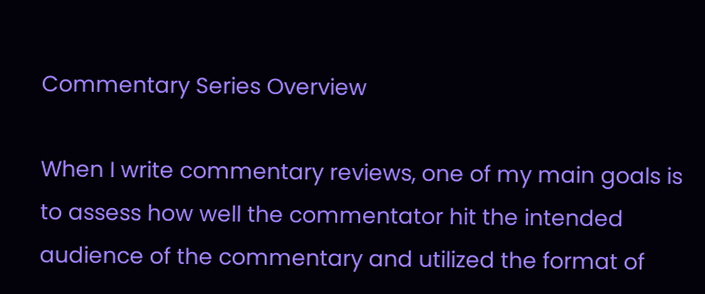Commentary Series Overview

When I write commentary reviews, one of my main goals is to assess how well the commentator hit the intended audience of the commentary and utilized the format of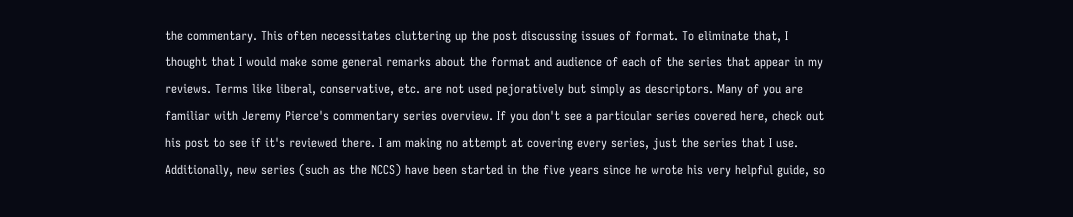the commentary. This often necessitates cluttering up the post discussing issues of format. To eliminate that, I thought that I would make some general remarks about the format and audience of each of the series that appear in my reviews. Terms like liberal, conservative, etc. are not used pejoratively but simply as descriptors. Many of you are familiar with Jeremy Pierce's commentary series overview. If you don't see a particular series covered here, check out his post to see if it's reviewed there. I am making no attempt at covering every series, just the series that I use. Additionally, new series (such as the NCCS) have been started in the five years since he wrote his very helpful guide, so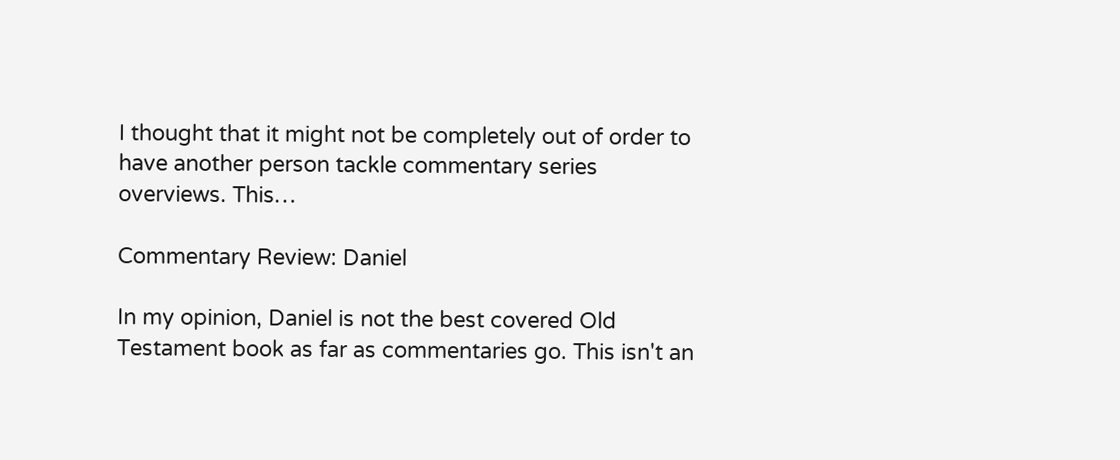I thought that it might not be completely out of order to have another person tackle commentary series overviews. This…

Commentary Review: Daniel

In my opinion, Daniel is not the best covered Old Testament book as far as commentaries go. This isn't an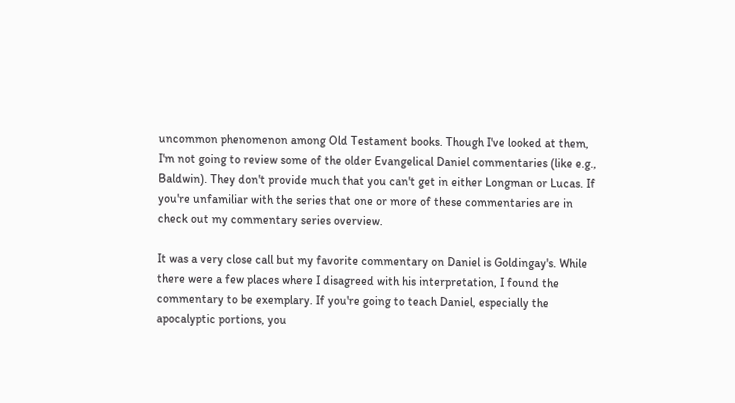uncommon phenomenon among Old Testament books. Though I've looked at them, I'm not going to review some of the older Evangelical Daniel commentaries (like e.g., Baldwin). They don't provide much that you can't get in either Longman or Lucas. If you're unfamiliar with the series that one or more of these commentaries are in check out my commentary series overview.

It was a very close call but my favorite commentary on Daniel is Goldingay's. While there were a few places where I disagreed with his interpretation, I found the commentary to be exemplary. If you're going to teach Daniel, especially the apocalyptic portions, you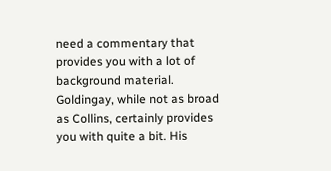need a commentary that provides you with a lot of background material. Goldingay, while not as broad as Collins, certainly provides you with quite a bit. His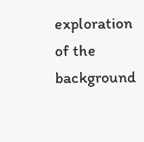exploration of the background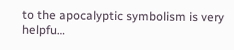to the apocalyptic symbolism is very helpfu…